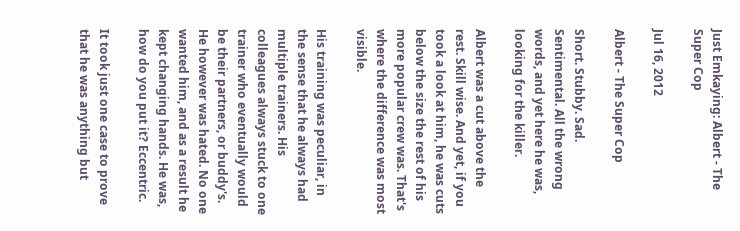Just Emkaying: Albert - The Super Cop

Jul 16, 2012

Albert - The Super Cop

Short. Stubby. Sad. Sentimental. All the wrong words, and yet here he was, looking for the killer.

Albert was a cut above the rest. Skill wise. And yet, if you took a look at him, he was cuts below the size the rest of his more popular crew was. That's where the difference was most visible.

His training was peculiar, in the sense that he always had multiple trainers. His colleagues always stuck to one trainer who eventually would be their partners, or buddy's. He however was hated. No one wanted him, and as a result he kept changing hands. He was, how do you put it? Eccentric.

It took just one case to prove that he was anything but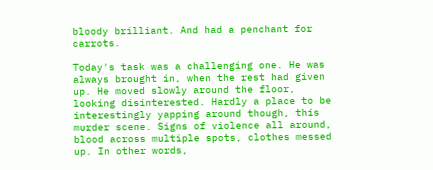bloody brilliant. And had a penchant for carrots.

Today's task was a challenging one. He was always brought in, when the rest had given up. He moved slowly around the floor, looking disinterested. Hardly a place to be interestingly yapping around though, this murder scene. Signs of violence all around, blood across multiple spots, clothes messed up. In other words,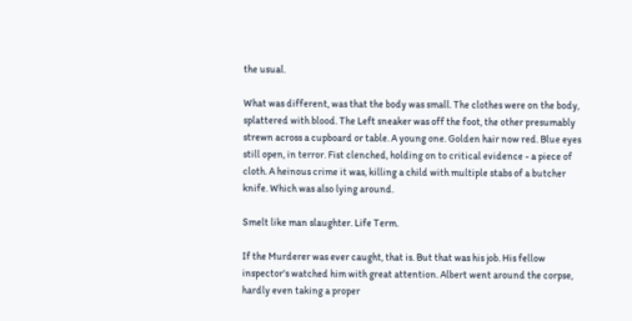the usual.

What was different, was that the body was small. The clothes were on the body, splattered with blood. The Left sneaker was off the foot, the other presumably strewn across a cupboard or table. A young one. Golden hair now red. Blue eyes still open, in terror. Fist clenched, holding on to critical evidence - a piece of cloth. A heinous crime it was, killing a child with multiple stabs of a butcher knife. Which was also lying around.

Smelt like man slaughter. Life Term.

If the Murderer was ever caught, that is. But that was his job. His fellow inspector's watched him with great attention. Albert went around the corpse, hardly even taking a proper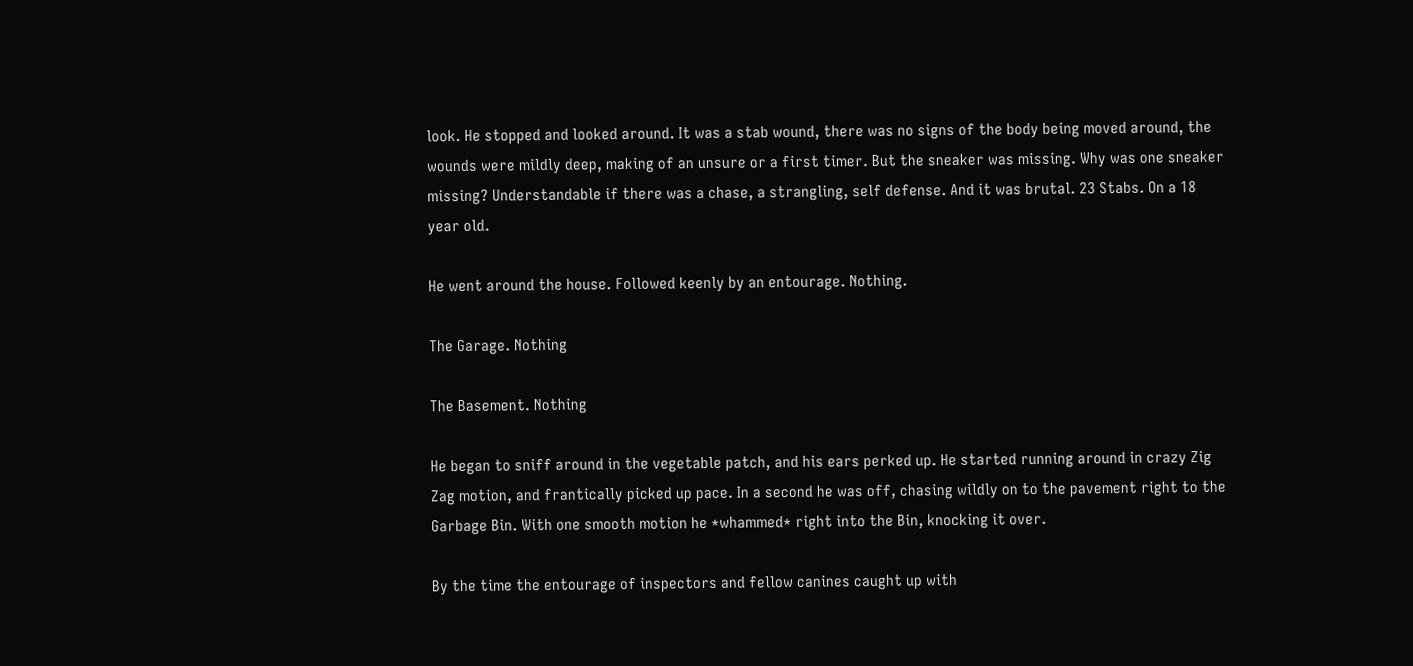look. He stopped and looked around. It was a stab wound, there was no signs of the body being moved around, the wounds were mildly deep, making of an unsure or a first timer. But the sneaker was missing. Why was one sneaker missing? Understandable if there was a chase, a strangling, self defense. And it was brutal. 23 Stabs. On a 18 year old.

He went around the house. Followed keenly by an entourage. Nothing.

The Garage. Nothing

The Basement. Nothing

He began to sniff around in the vegetable patch, and his ears perked up. He started running around in crazy Zig Zag motion, and frantically picked up pace. In a second he was off, chasing wildly on to the pavement right to the Garbage Bin. With one smooth motion he *whammed* right into the Bin, knocking it over.

By the time the entourage of inspectors and fellow canines caught up with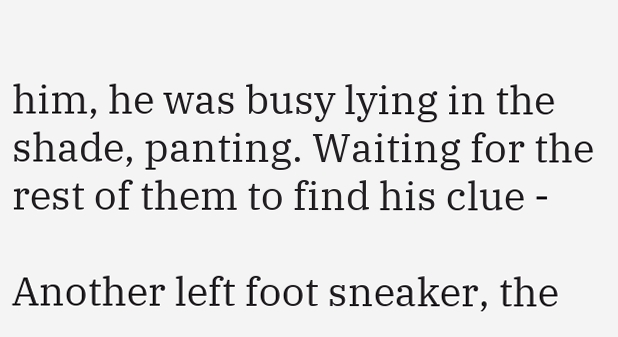him, he was busy lying in the shade, panting. Waiting for the rest of them to find his clue -

Another left foot sneaker, the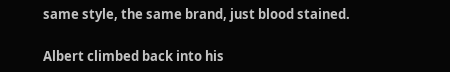same style, the same brand, just blood stained.

Albert climbed back into his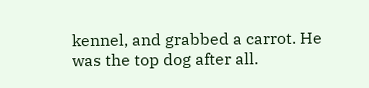kennel, and grabbed a carrot. He was the top dog after all.